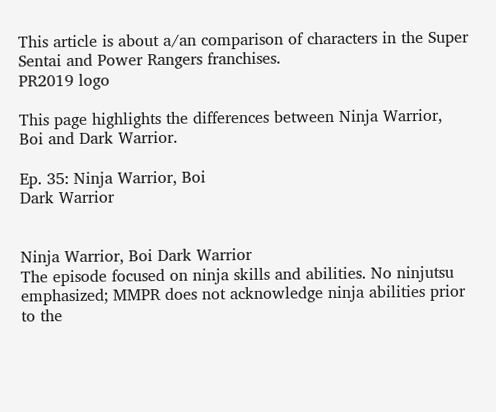This article is about a/an comparison of characters in the Super Sentai and Power Rangers franchises.
PR2019 logo

This page highlights the differences between Ninja Warrior, Boi and Dark Warrior.

Ep. 35: Ninja Warrior, Boi
Dark Warrior


Ninja Warrior, Boi Dark Warrior
The episode focused on ninja skills and abilities. No ninjutsu emphasized; MMPR does not acknowledge ninja abilities prior to the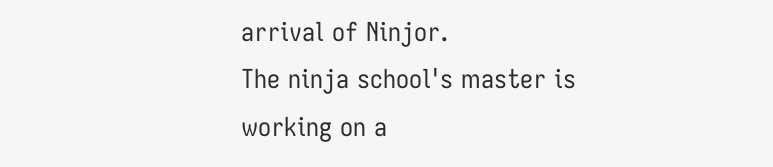arrival of Ninjor.
The ninja school's master is working on a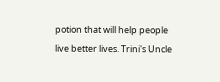potion that will help people live better lives. Trini's Uncle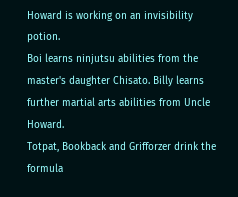Howard is working on an invisibility potion.
Boi learns ninjutsu abilities from the master's daughter Chisato. Billy learns further martial arts abilities from Uncle Howard.
Totpat, Bookback and Grifforzer drink the formula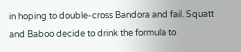in hoping to double-cross Bandora and fail. Squatt and Baboo decide to drink the formula to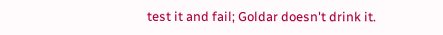test it and fail; Goldar doesn't drink it.